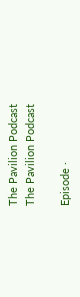The Pavilion Podcast
The Pavilion Podcast

Episode ·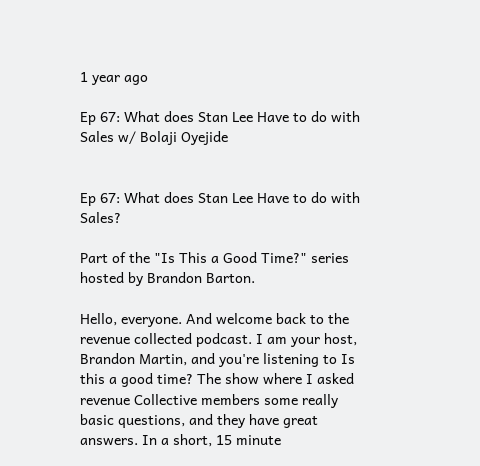1 year ago

Ep 67: What does Stan Lee Have to do with Sales w/ Bolaji Oyejide


Ep 67: What does Stan Lee Have to do with Sales?

Part of the "Is This a Good Time?" series hosted by Brandon Barton.

Hello, everyone. And welcome back to the revenue collected podcast. I am your host, Brandon Martin, and you're listening to Is this a good time? The show where I asked revenue Collective members some really basic questions, and they have great answers. In a short, 15 minute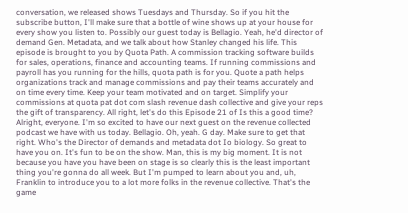conversation, we released shows Tuesdays and Thursday. So if you hit the subscribe button, I'll make sure that a bottle of wine shows up at your house for every show you listen to. Possibly our guest today is Bellagio. Yeah, he'd director of demand Gen. Metadata, and we talk about how Stanley changed his life. This episode is brought to you by Quota Path. A commission tracking software builds for sales, operations, finance and accounting teams. If running commissions and payroll has you running for the hills, quota path is for you. Quote a path helps organizations track and manage commissions and pay their teams accurately and on time every time. Keep your team motivated and on target. Simplify your commissions at quota pat dot com slash revenue dash collective and give your reps the gift of transparency. All right, let's do this Episode 21 of Is this a good time? Alright, everyone. I'm so excited to have our next guest on the revenue collected podcast we have with us today. Bellagio. Oh, yeah. G day. Make sure to get that right. Who's the Director of demands and metadata dot Io biology. So great to have you on. It's fun to be on the show. Man, this is my big moment. It is not because you have you have been on stage is so clearly this is the least important thing you're gonna do all week. But I'm pumped to learn about you and, uh, Franklin to introduce you to a lot more folks in the revenue collective. That's the game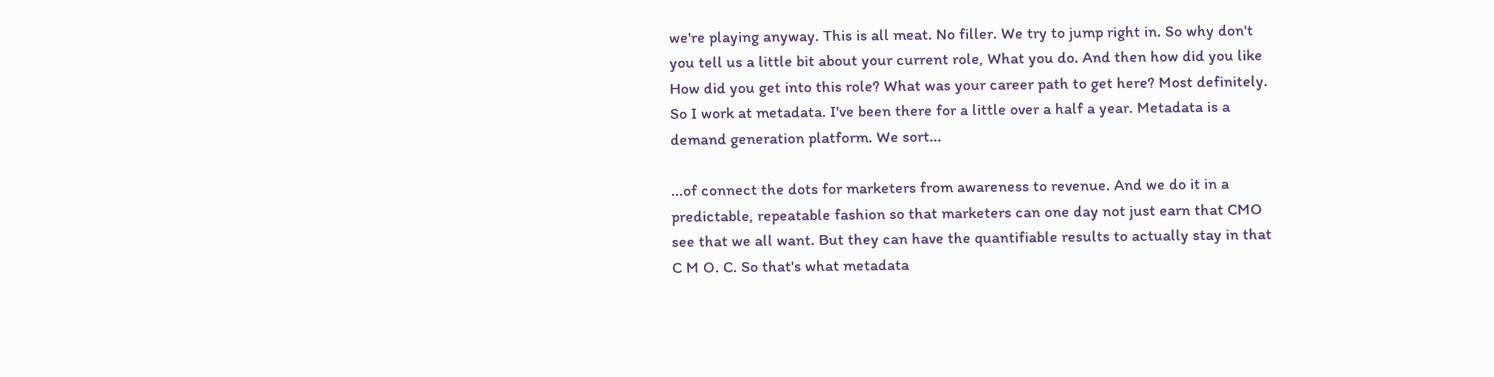we're playing anyway. This is all meat. No filler. We try to jump right in. So why don't you tell us a little bit about your current role, What you do. And then how did you like How did you get into this role? What was your career path to get here? Most definitely. So I work at metadata. I've been there for a little over a half a year. Metadata is a demand generation platform. We sort...

...of connect the dots for marketers from awareness to revenue. And we do it in a predictable, repeatable fashion so that marketers can one day not just earn that CMO see that we all want. But they can have the quantifiable results to actually stay in that C M O. C. So that's what metadata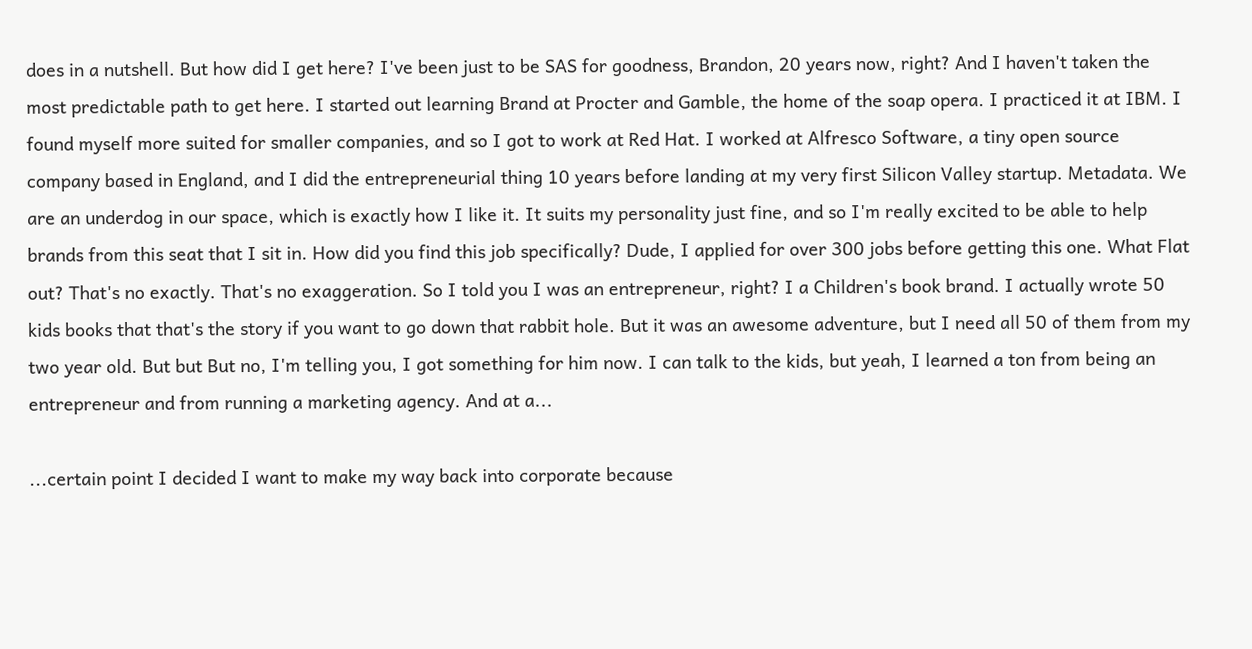does in a nutshell. But how did I get here? I've been just to be SAS for goodness, Brandon, 20 years now, right? And I haven't taken the most predictable path to get here. I started out learning Brand at Procter and Gamble, the home of the soap opera. I practiced it at IBM. I found myself more suited for smaller companies, and so I got to work at Red Hat. I worked at Alfresco Software, a tiny open source company based in England, and I did the entrepreneurial thing 10 years before landing at my very first Silicon Valley startup. Metadata. We are an underdog in our space, which is exactly how I like it. It suits my personality just fine, and so I'm really excited to be able to help brands from this seat that I sit in. How did you find this job specifically? Dude, I applied for over 300 jobs before getting this one. What Flat out? That's no exactly. That's no exaggeration. So I told you I was an entrepreneur, right? I a Children's book brand. I actually wrote 50 kids books that that's the story if you want to go down that rabbit hole. But it was an awesome adventure, but I need all 50 of them from my two year old. But but But no, I'm telling you, I got something for him now. I can talk to the kids, but yeah, I learned a ton from being an entrepreneur and from running a marketing agency. And at a...

...certain point I decided I want to make my way back into corporate because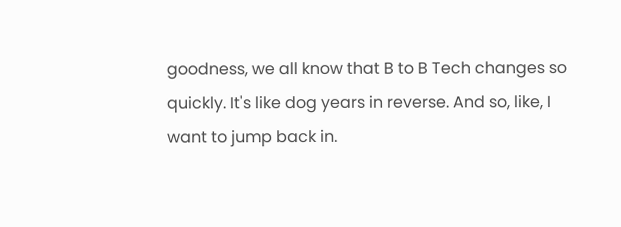goodness, we all know that B to B Tech changes so quickly. It's like dog years in reverse. And so, like, I want to jump back in.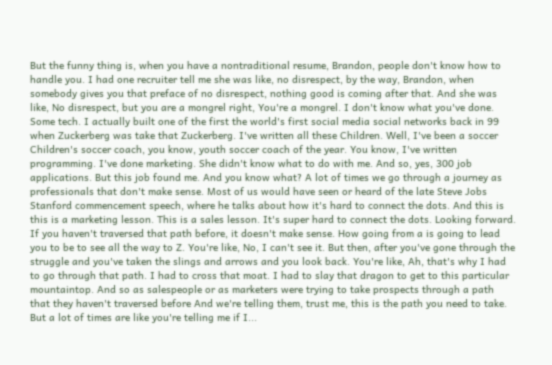But the funny thing is, when you have a nontraditional resume, Brandon, people don't know how to handle you. I had one recruiter tell me she was like, no disrespect, by the way, Brandon, when somebody gives you that preface of no disrespect, nothing good is coming after that. And she was like, No disrespect, but you are a mongrel right, You're a mongrel. I don't know what you've done. Some tech. I actually built one of the first the world's first social media social networks back in 99 when Zuckerberg was take that Zuckerberg. I've written all these Children. Well, I've been a soccer Children's soccer coach, you know, youth soccer coach of the year. You know, I've written programming. I've done marketing. She didn't know what to do with me. And so, yes, 300 job applications. But this job found me. And you know what? A lot of times we go through a journey as professionals that don't make sense. Most of us would have seen or heard of the late Steve Jobs Stanford commencement speech, where he talks about how it's hard to connect the dots. And this is this is a marketing lesson. This is a sales lesson. It's super hard to connect the dots. Looking forward. If you haven't traversed that path before, it doesn't make sense. How going from a is going to lead you to be to see all the way to Z. You're like, No, I can't see it. But then, after you've gone through the struggle and you've taken the slings and arrows and you look back. You're like, Ah, that's why I had to go through that path. I had to cross that moat. I had to slay that dragon to get to this particular mountaintop. And so as salespeople or as marketers were trying to take prospects through a path that they haven't traversed before And we're telling them, trust me, this is the path you need to take. But a lot of times are like you're telling me if I...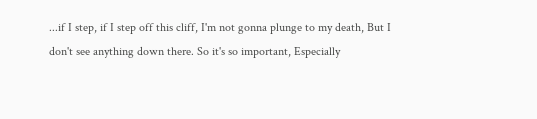...if I step, if I step off this cliff, I'm not gonna plunge to my death, But I don't see anything down there. So it's so important, Especially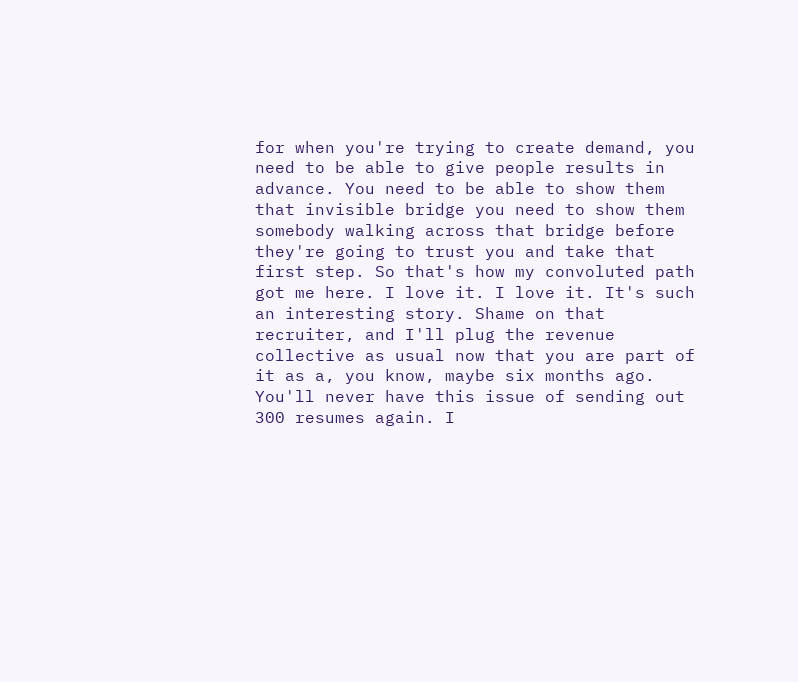for when you're trying to create demand, you need to be able to give people results in advance. You need to be able to show them that invisible bridge you need to show them somebody walking across that bridge before they're going to trust you and take that first step. So that's how my convoluted path got me here. I love it. I love it. It's such an interesting story. Shame on that recruiter, and I'll plug the revenue collective as usual now that you are part of it as a, you know, maybe six months ago. You'll never have this issue of sending out 300 resumes again. I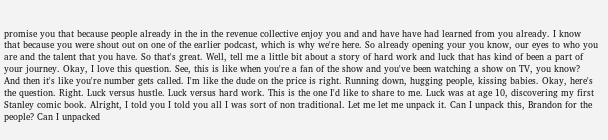promise you that because people already in the in the revenue collective enjoy you and and have have had learned from you already. I know that because you were shout out on one of the earlier podcast, which is why we're here. So already opening your you know, our eyes to who you are and the talent that you have. So that's great. Well, tell me a little bit about a story of hard work and luck that has kind of been a part of your journey. Okay, I love this question. See, this is like when you're a fan of the show and you've been watching a show on TV, you know? And then it's like you're number gets called. I'm like the dude on the price is right. Running down, hugging people, kissing babies. Okay, here's the question. Right. Luck versus hustle. Luck versus hard work. This is the one I'd like to share to me. Luck was at age 10, discovering my first Stanley comic book. Alright, I told you I told you all I was sort of non traditional. Let me let me unpack it. Can I unpack this, Brandon for the people? Can I unpacked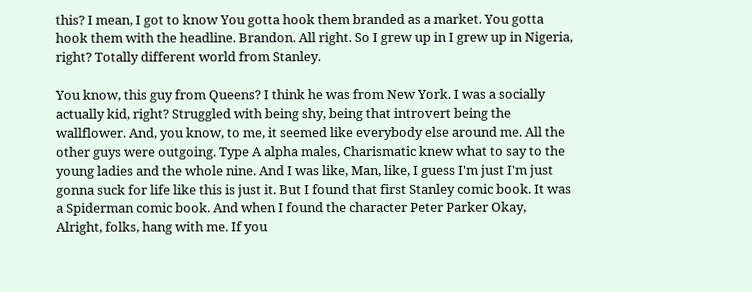this? I mean, I got to know You gotta hook them branded as a market. You gotta hook them with the headline. Brandon. All right. So I grew up in I grew up in Nigeria, right? Totally different world from Stanley.

You know, this guy from Queens? I think he was from New York. I was a socially actually kid, right? Struggled with being shy, being that introvert being the wallflower. And, you know, to me, it seemed like everybody else around me. All the other guys were outgoing. Type A alpha males, Charismatic knew what to say to the young ladies and the whole nine. And I was like, Man, like, I guess I'm just I'm just gonna suck for life like this is just it. But I found that first Stanley comic book. It was a Spiderman comic book. And when I found the character Peter Parker Okay, Alright, folks, hang with me. If you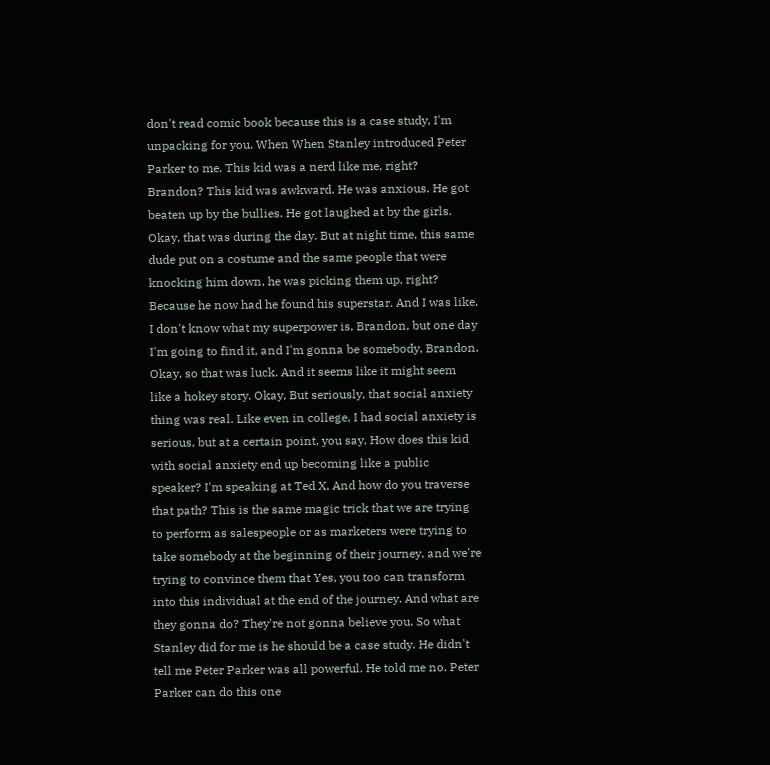don't read comic book because this is a case study, I'm unpacking for you. When When Stanley introduced Peter Parker to me. This kid was a nerd like me, right? Brandon? This kid was awkward. He was anxious. He got beaten up by the bullies. He got laughed at by the girls. Okay, that was during the day. But at night time, this same dude put on a costume and the same people that were knocking him down, he was picking them up, right? Because he now had he found his superstar. And I was like, I don't know what my superpower is, Brandon, but one day I'm going to find it, and I'm gonna be somebody, Brandon. Okay, so that was luck. And it seems like it might seem like a hokey story. Okay, But seriously, that social anxiety thing was real. Like even in college, I had social anxiety is serious, but at a certain point, you say, How does this kid with social anxiety end up becoming like a public speaker? I'm speaking at Ted X, And how do you traverse that path? This is the same magic trick that we are trying to perform as salespeople or as marketers were trying to take somebody at the beginning of their journey, and we're trying to convince them that Yes, you too can transform into this individual at the end of the journey. And what are they gonna do? They're not gonna believe you. So what Stanley did for me is he should be a case study. He didn't tell me Peter Parker was all powerful. He told me no. Peter Parker can do this one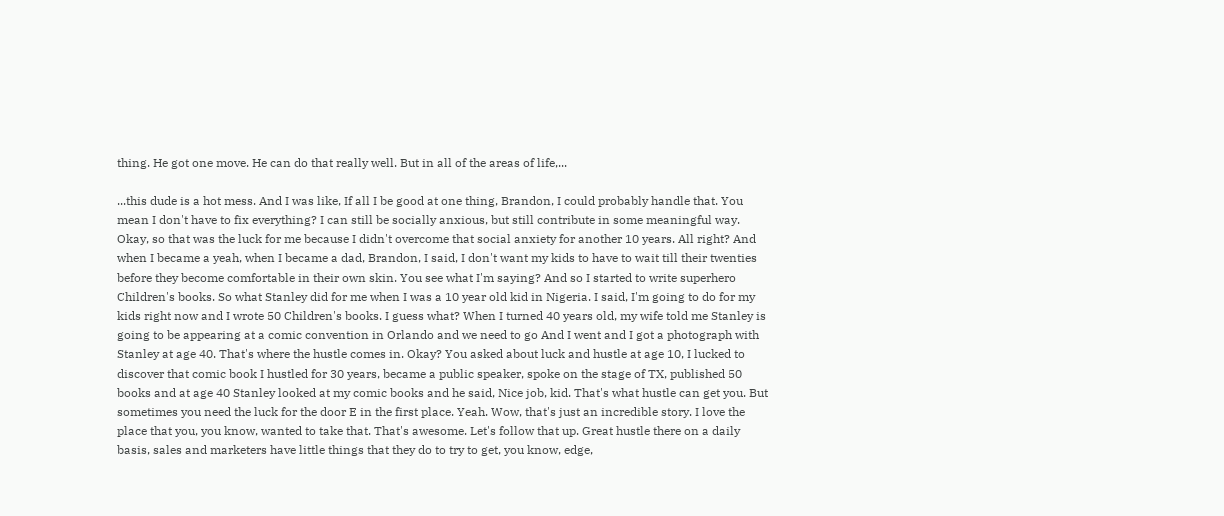thing. He got one move. He can do that really well. But in all of the areas of life,...

...this dude is a hot mess. And I was like, If all I be good at one thing, Brandon, I could probably handle that. You mean I don't have to fix everything? I can still be socially anxious, but still contribute in some meaningful way. Okay, so that was the luck for me because I didn't overcome that social anxiety for another 10 years. All right? And when I became a yeah, when I became a dad, Brandon, I said, I don't want my kids to have to wait till their twenties before they become comfortable in their own skin. You see what I'm saying? And so I started to write superhero Children's books. So what Stanley did for me when I was a 10 year old kid in Nigeria. I said, I'm going to do for my kids right now and I wrote 50 Children's books. I guess what? When I turned 40 years old, my wife told me Stanley is going to be appearing at a comic convention in Orlando and we need to go And I went and I got a photograph with Stanley at age 40. That's where the hustle comes in. Okay? You asked about luck and hustle at age 10, I lucked to discover that comic book I hustled for 30 years, became a public speaker, spoke on the stage of TX, published 50 books and at age 40 Stanley looked at my comic books and he said, Nice job, kid. That's what hustle can get you. But sometimes you need the luck for the door E in the first place. Yeah. Wow, that's just an incredible story. I love the place that you, you know, wanted to take that. That's awesome. Let's follow that up. Great hustle there on a daily basis, sales and marketers have little things that they do to try to get, you know, edge,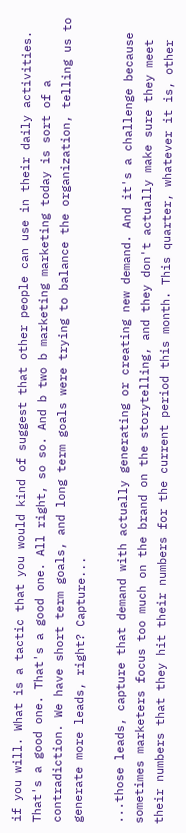if you will. What is a tactic that you would kind of suggest that other people can use in their daily activities. That's a good one. That's a good one. All right, so so. And b two b marketing marketing today is sort of a contradiction. We have short term goals, and long term goals were trying to balance the organization, telling us to generate more leads, right? Capture...

...those leads, capture that demand with actually generating or creating new demand. And it's a challenge because sometimes marketers focus too much on the brand on the storytelling, and they don't actually make sure they meet their numbers that they hit their numbers for the current period this month. This quarter, whatever it is, other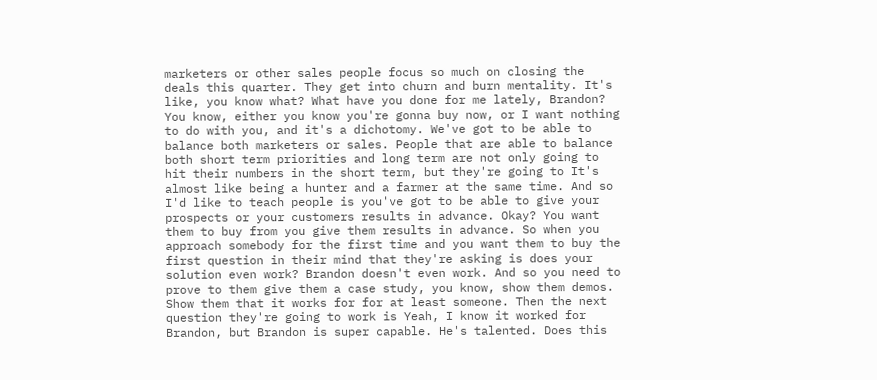marketers or other sales people focus so much on closing the deals this quarter. They get into churn and burn mentality. It's like, you know what? What have you done for me lately, Brandon? You know, either you know you're gonna buy now, or I want nothing to do with you, and it's a dichotomy. We've got to be able to balance both marketers or sales. People that are able to balance both short term priorities and long term are not only going to hit their numbers in the short term, but they're going to It's almost like being a hunter and a farmer at the same time. And so I'd like to teach people is you've got to be able to give your prospects or your customers results in advance. Okay? You want them to buy from you give them results in advance. So when you approach somebody for the first time and you want them to buy the first question in their mind that they're asking is does your solution even work? Brandon doesn't even work. And so you need to prove to them give them a case study, you know, show them demos. Show them that it works for for at least someone. Then the next question they're going to work is Yeah, I know it worked for Brandon, but Brandon is super capable. He's talented. Does this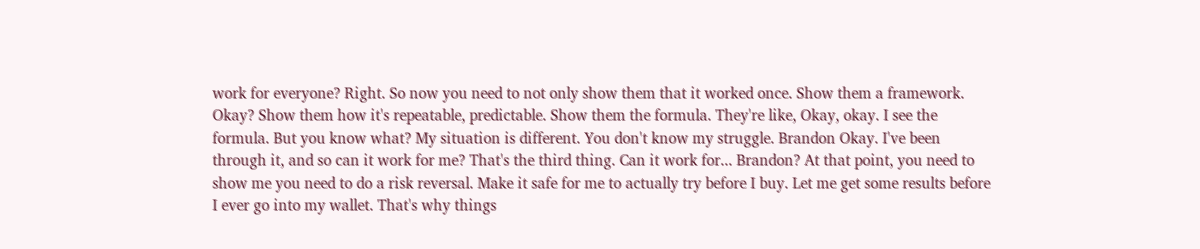work for everyone? Right. So now you need to not only show them that it worked once. Show them a framework. Okay? Show them how it's repeatable, predictable. Show them the formula. They're like, Okay, okay. I see the formula. But you know what? My situation is different. You don't know my struggle. Brandon Okay. I've been through it, and so can it work for me? That's the third thing. Can it work for... Brandon? At that point, you need to show me you need to do a risk reversal. Make it safe for me to actually try before I buy. Let me get some results before I ever go into my wallet. That's why things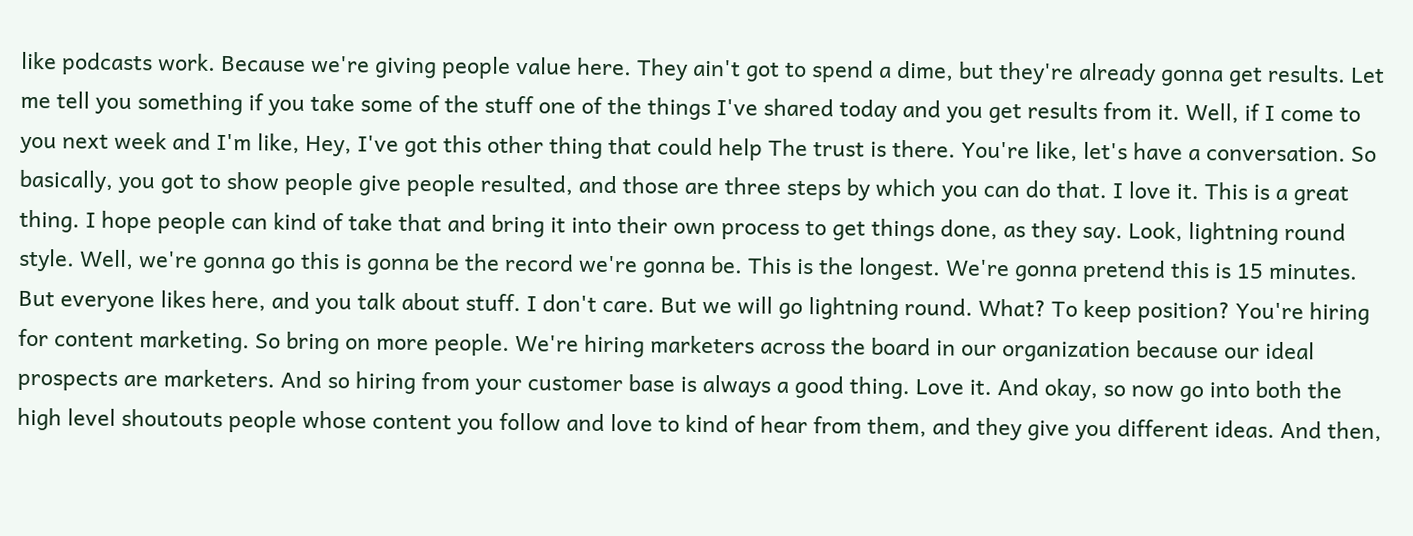like podcasts work. Because we're giving people value here. They ain't got to spend a dime, but they're already gonna get results. Let me tell you something if you take some of the stuff one of the things I've shared today and you get results from it. Well, if I come to you next week and I'm like, Hey, I've got this other thing that could help The trust is there. You're like, let's have a conversation. So basically, you got to show people give people resulted, and those are three steps by which you can do that. I love it. This is a great thing. I hope people can kind of take that and bring it into their own process to get things done, as they say. Look, lightning round style. Well, we're gonna go this is gonna be the record we're gonna be. This is the longest. We're gonna pretend this is 15 minutes. But everyone likes here, and you talk about stuff. I don't care. But we will go lightning round. What? To keep position? You're hiring for content marketing. So bring on more people. We're hiring marketers across the board in our organization because our ideal prospects are marketers. And so hiring from your customer base is always a good thing. Love it. And okay, so now go into both the high level shoutouts people whose content you follow and love to kind of hear from them, and they give you different ideas. And then,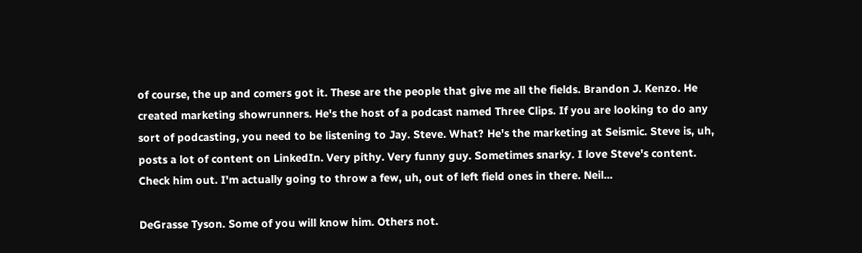of course, the up and comers got it. These are the people that give me all the fields. Brandon J. Kenzo. He created marketing showrunners. He's the host of a podcast named Three Clips. If you are looking to do any sort of podcasting, you need to be listening to Jay. Steve. What? He's the marketing at Seismic. Steve is, uh, posts a lot of content on LinkedIn. Very pithy. Very funny guy. Sometimes snarky. I love Steve's content. Check him out. I'm actually going to throw a few, uh, out of left field ones in there. Neil...

DeGrasse Tyson. Some of you will know him. Others not.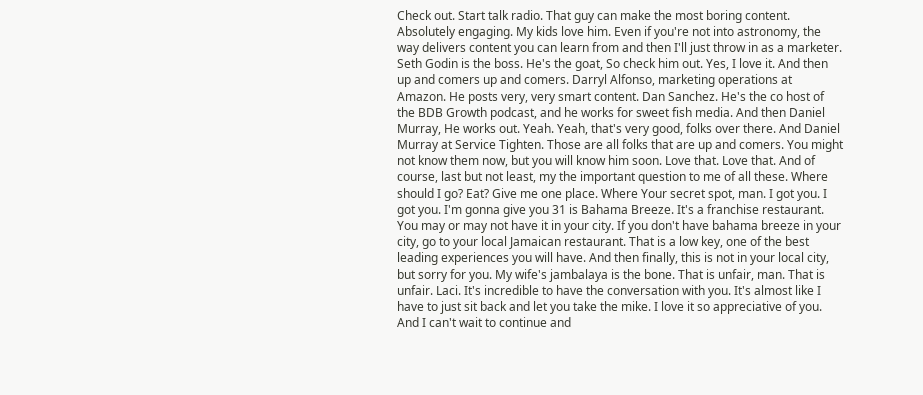Check out. Start talk radio. That guy can make the most boring content. Absolutely engaging. My kids love him. Even if you're not into astronomy, the way delivers content you can learn from and then I'll just throw in as a marketer. Seth Godin is the boss. He's the goat, So check him out. Yes, I love it. And then up and comers up and comers. Darryl Alfonso, marketing operations at Amazon. He posts very, very smart content. Dan Sanchez. He's the co host of the BDB Growth podcast, and he works for sweet fish media. And then Daniel Murray, He works out. Yeah. Yeah, that's very good, folks over there. And Daniel Murray at Service Tighten. Those are all folks that are up and comers. You might not know them now, but you will know him soon. Love that. Love that. And of course, last but not least, my the important question to me of all these. Where should I go? Eat? Give me one place. Where Your secret spot, man. I got you. I got you. I'm gonna give you 31 is Bahama Breeze. It's a franchise restaurant. You may or may not have it in your city. If you don't have bahama breeze in your city, go to your local Jamaican restaurant. That is a low key, one of the best leading experiences you will have. And then finally, this is not in your local city, but sorry for you. My wife's jambalaya is the bone. That is unfair, man. That is unfair. Laci. It's incredible to have the conversation with you. It's almost like I have to just sit back and let you take the mike. I love it so appreciative of you. And I can't wait to continue and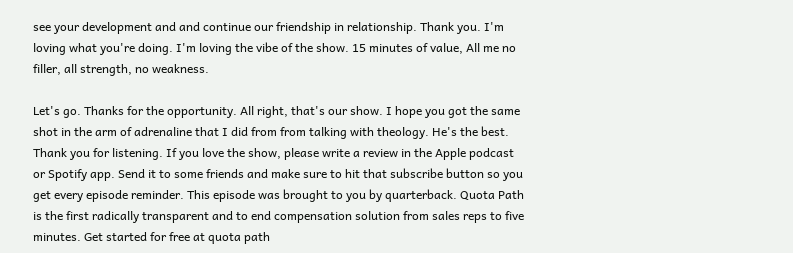see your development and and continue our friendship in relationship. Thank you. I'm loving what you're doing. I'm loving the vibe of the show. 15 minutes of value, All me no filler, all strength, no weakness.

Let's go. Thanks for the opportunity. All right, that's our show. I hope you got the same shot in the arm of adrenaline that I did from from talking with theology. He's the best. Thank you for listening. If you love the show, please write a review in the Apple podcast or Spotify app. Send it to some friends and make sure to hit that subscribe button so you get every episode reminder. This episode was brought to you by quarterback. Quota Path is the first radically transparent and to end compensation solution from sales reps to five minutes. Get started for free at quota path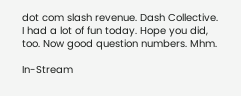dot com slash revenue. Dash Collective. I had a lot of fun today. Hope you did, too. Now good question numbers. Mhm.

In-Stream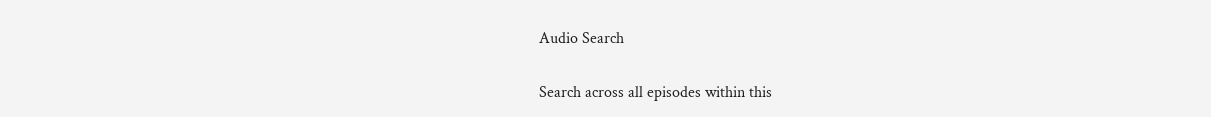Audio Search


Search across all episodes within this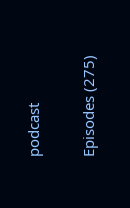podcast

Episodes (275)